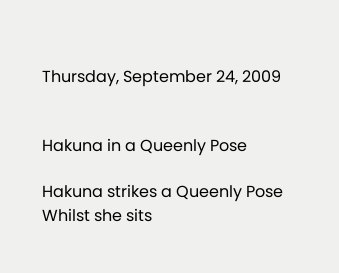Thursday, September 24, 2009


Hakuna in a Queenly Pose

Hakuna strikes a Queenly Pose
Whilst she sits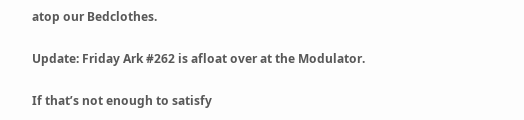atop our Bedclothes.

Update: Friday Ark #262 is afloat over at the Modulator.

If that’s not enough to satisfy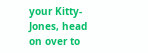your Kitty-Jones, head on over to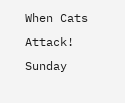When Cats Attack! Sunday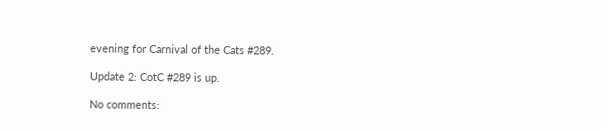evening for Carnival of the Cats #289.

Update 2: CotC #289 is up.

No comments: